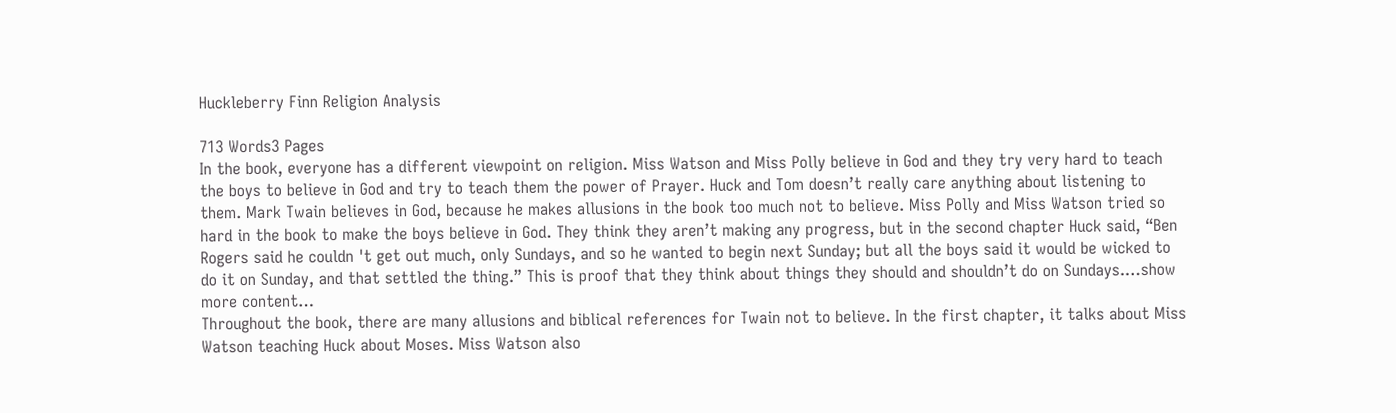Huckleberry Finn Religion Analysis

713 Words3 Pages
In the book, everyone has a different viewpoint on religion. Miss Watson and Miss Polly believe in God and they try very hard to teach the boys to believe in God and try to teach them the power of Prayer. Huck and Tom doesn’t really care anything about listening to them. Mark Twain believes in God, because he makes allusions in the book too much not to believe. Miss Polly and Miss Watson tried so hard in the book to make the boys believe in God. They think they aren’t making any progress, but in the second chapter Huck said, “Ben Rogers said he couldn 't get out much, only Sundays, and so he wanted to begin next Sunday; but all the boys said it would be wicked to do it on Sunday, and that settled the thing.” This is proof that they think about things they should and shouldn’t do on Sundays.…show more content…
Throughout the book, there are many allusions and biblical references for Twain not to believe. In the first chapter, it talks about Miss Watson teaching Huck about Moses. Miss Watson also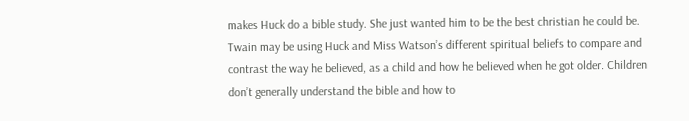makes Huck do a bible study. She just wanted him to be the best christian he could be. Twain may be using Huck and Miss Watson’s different spiritual beliefs to compare and contrast the way he believed, as a child and how he believed when he got older. Children don’t generally understand the bible and how to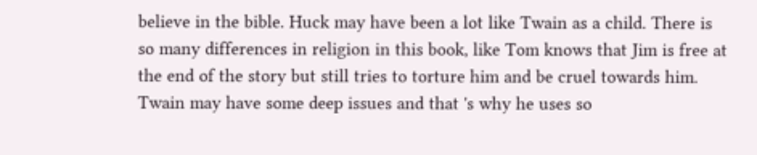believe in the bible. Huck may have been a lot like Twain as a child. There is so many differences in religion in this book, like Tom knows that Jim is free at the end of the story but still tries to torture him and be cruel towards him. Twain may have some deep issues and that 's why he uses so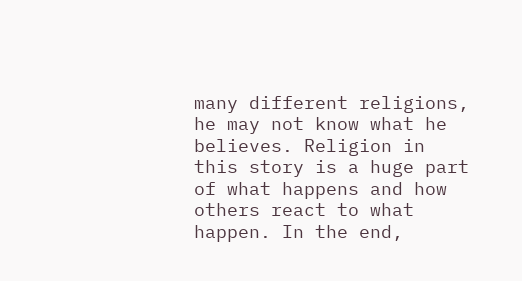many different religions, he may not know what he believes. Religion in this story is a huge part of what happens and how others react to what happen. In the end,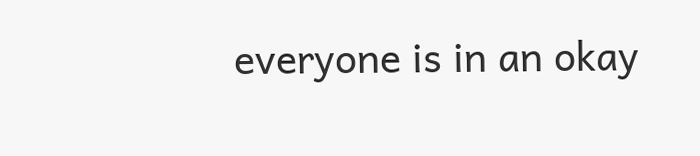everyone is in an okay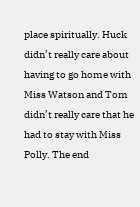place spiritually. Huck didn’t really care about having to go home with Miss Watson and Tom didn’t really care that he had to stay with Miss Polly. The end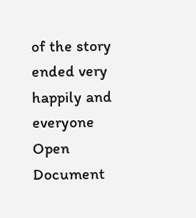of the story ended very happily and everyone
Open Document